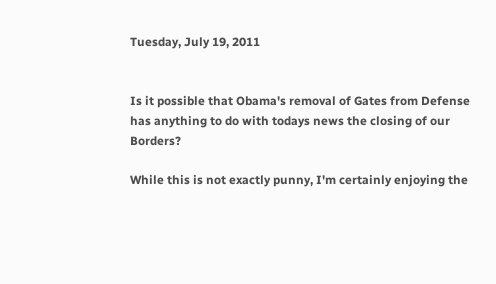Tuesday, July 19, 2011


Is it possible that Obama's removal of Gates from Defense has anything to do with todays news the closing of our Borders?

While this is not exactly punny, I'm certainly enjoying the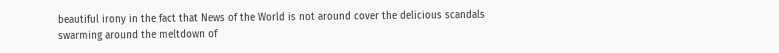beautiful irony in the fact that News of the World is not around cover the delicious scandals swarming around the meltdown of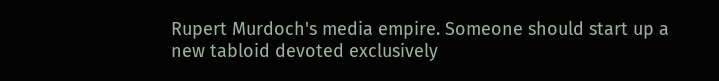Rupert Murdoch's media empire. Someone should start up a new tabloid devoted exclusively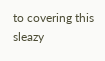to covering this sleazy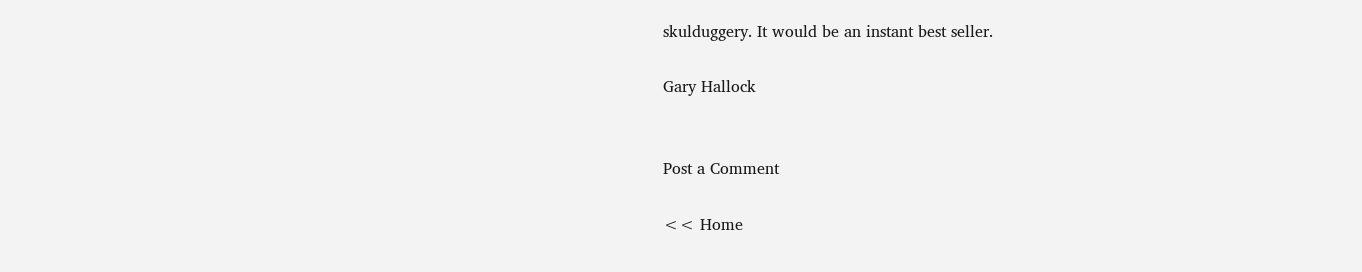skulduggery. It would be an instant best seller.

Gary Hallock


Post a Comment

<< Home